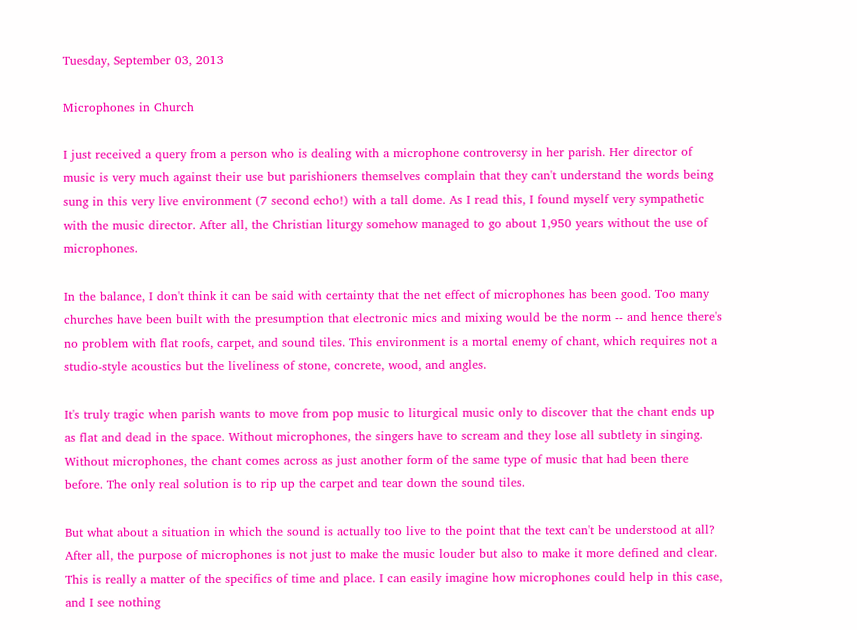Tuesday, September 03, 2013

Microphones in Church

I just received a query from a person who is dealing with a microphone controversy in her parish. Her director of music is very much against their use but parishioners themselves complain that they can't understand the words being sung in this very live environment (7 second echo!) with a tall dome. As I read this, I found myself very sympathetic with the music director. After all, the Christian liturgy somehow managed to go about 1,950 years without the use of microphones.

In the balance, I don't think it can be said with certainty that the net effect of microphones has been good. Too many churches have been built with the presumption that electronic mics and mixing would be the norm -- and hence there's no problem with flat roofs, carpet, and sound tiles. This environment is a mortal enemy of chant, which requires not a studio-style acoustics but the liveliness of stone, concrete, wood, and angles.

It's truly tragic when parish wants to move from pop music to liturgical music only to discover that the chant ends up as flat and dead in the space. Without microphones, the singers have to scream and they lose all subtlety in singing. Without microphones, the chant comes across as just another form of the same type of music that had been there before. The only real solution is to rip up the carpet and tear down the sound tiles.

But what about a situation in which the sound is actually too live to the point that the text can't be understood at all? After all, the purpose of microphones is not just to make the music louder but also to make it more defined and clear. This is really a matter of the specifics of time and place. I can easily imagine how microphones could help in this case, and I see nothing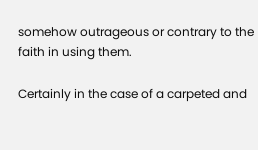somehow outrageous or contrary to the faith in using them.

Certainly in the case of a carpeted and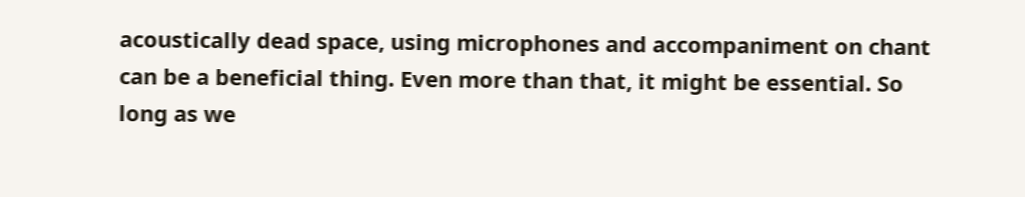acoustically dead space, using microphones and accompaniment on chant can be a beneficial thing. Even more than that, it might be essential. So long as we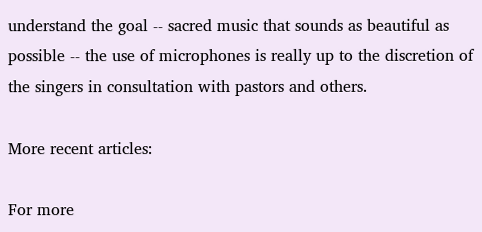understand the goal -- sacred music that sounds as beautiful as possible -- the use of microphones is really up to the discretion of the singers in consultation with pastors and others.

More recent articles:

For more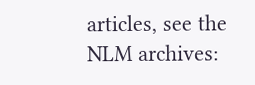articles, see the NLM archives: